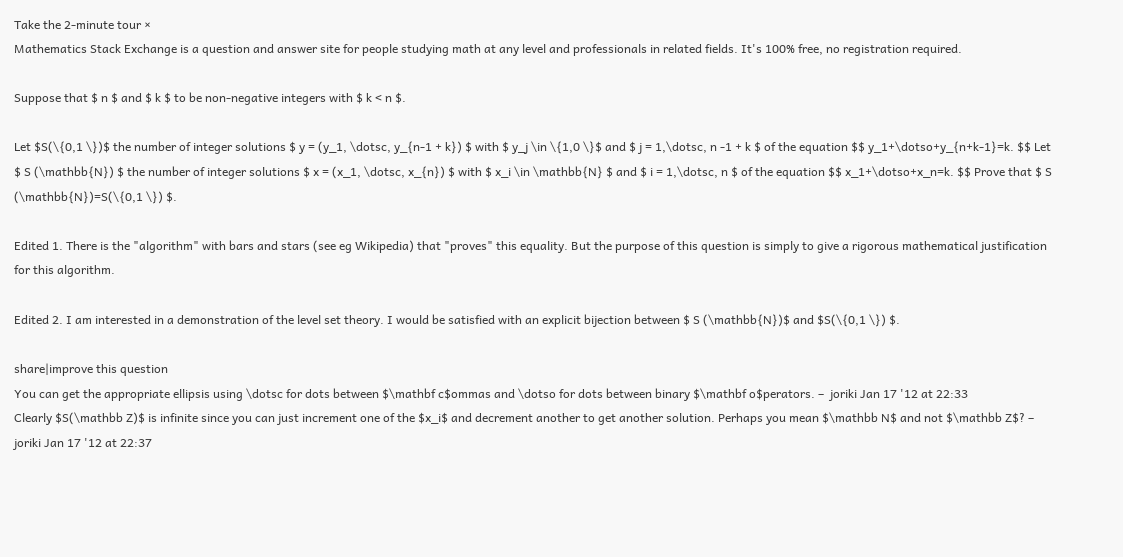Take the 2-minute tour ×
Mathematics Stack Exchange is a question and answer site for people studying math at any level and professionals in related fields. It's 100% free, no registration required.

Suppose that $ n $ and $ k $ to be non-negative integers with $ k < n $.

Let $S(\{0,1 \})$ the number of integer solutions $ y = (y_1, \dotsc, y_{n-1 + k}) $ with $ y_j \in \{1,0 \}$ and $ j = 1,\dotsc, n -1 + k $ of the equation $$ y_1+\dotso+y_{n+k-1}=k. $$ Let $ S (\mathbb{N}) $ the number of integer solutions $ x = (x_1, \dotsc, x_{n}) $ with $ x_i \in \mathbb{N} $ and $ i = 1,\dotsc, n $ of the equation $$ x_1+\dotso+x_n=k. $$ Prove that $ S (\mathbb{N})=S(\{0,1 \}) $.

Edited 1. There is the "algorithm" with bars and stars (see eg Wikipedia) that "proves" this equality. But the purpose of this question is simply to give a rigorous mathematical justification for this algorithm.

Edited 2. I am interested in a demonstration of the level set theory. I would be satisfied with an explicit bijection between $ S (\mathbb{N})$ and $S(\{0,1 \}) $.

share|improve this question
You can get the appropriate ellipsis using \dotsc for dots between $\mathbf c$ommas and \dotso for dots between binary $\mathbf o$perators. –  joriki Jan 17 '12 at 22:33
Clearly $S(\mathbb Z)$ is infinite since you can just increment one of the $x_i$ and decrement another to get another solution. Perhaps you mean $\mathbb N$ and not $\mathbb Z$? –  joriki Jan 17 '12 at 22:37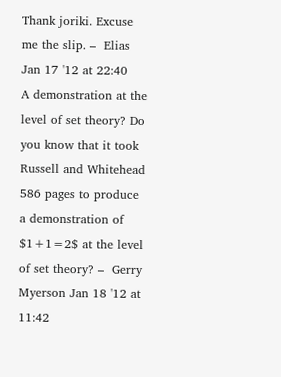Thank joriki. Excuse me the slip. –  Elias Jan 17 '12 at 22:40
A demonstration at the level of set theory? Do you know that it took Russell and Whitehead 586 pages to produce a demonstration of $1+1=2$ at the level of set theory? –  Gerry Myerson Jan 18 '12 at 11:42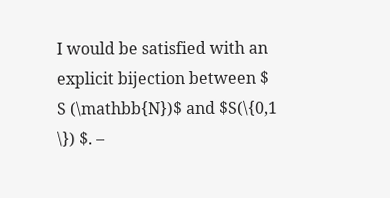I would be satisfied with an explicit bijection between $ S (\mathbb{N})$ and $S(\{0,1 \}) $. –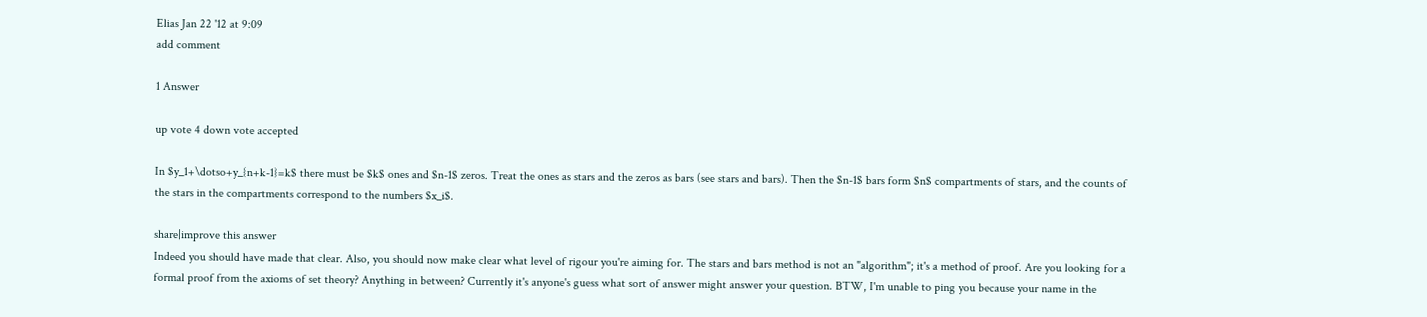Elias Jan 22 '12 at 9:09
add comment

1 Answer

up vote 4 down vote accepted

In $y_1+\dotso+y_{n+k-1}=k$ there must be $k$ ones and $n-1$ zeros. Treat the ones as stars and the zeros as bars (see stars and bars). Then the $n-1$ bars form $n$ compartments of stars, and the counts of the stars in the compartments correspond to the numbers $x_i$.

share|improve this answer
Indeed you should have made that clear. Also, you should now make clear what level of rigour you're aiming for. The stars and bars method is not an "algorithm"; it's a method of proof. Are you looking for a formal proof from the axioms of set theory? Anything in between? Currently it's anyone's guess what sort of answer might answer your question. BTW, I'm unable to ping you because your name in the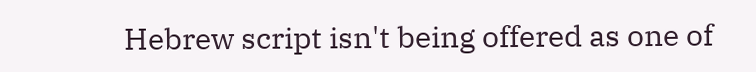Hebrew script isn't being offered as one of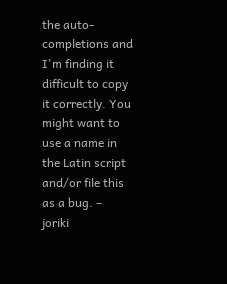the auto-completions and I'm finding it difficult to copy it correctly. You might want to use a name in the Latin script and/or file this as a bug. –  joriki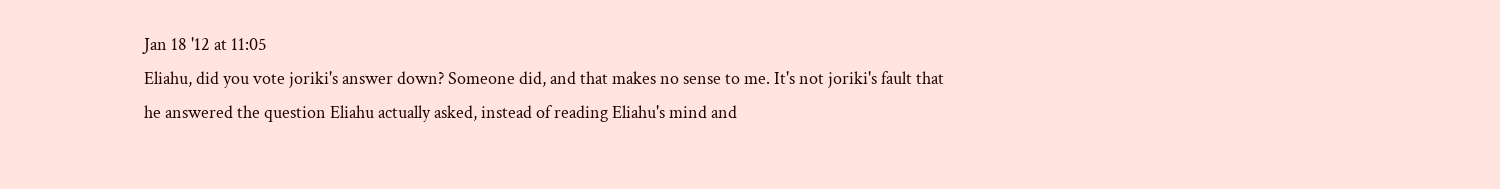Jan 18 '12 at 11:05
Eliahu, did you vote joriki's answer down? Someone did, and that makes no sense to me. It's not joriki's fault that he answered the question Eliahu actually asked, instead of reading Eliahu's mind and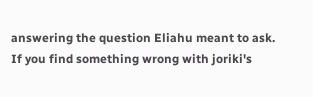answering the question Eliahu meant to ask. If you find something wrong with joriki's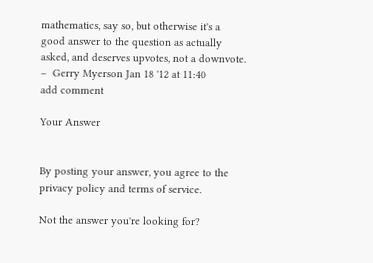mathematics, say so, but otherwise it's a good answer to the question as actually asked, and deserves upvotes, not a downvote. –  Gerry Myerson Jan 18 '12 at 11:40
add comment

Your Answer


By posting your answer, you agree to the privacy policy and terms of service.

Not the answer you're looking for?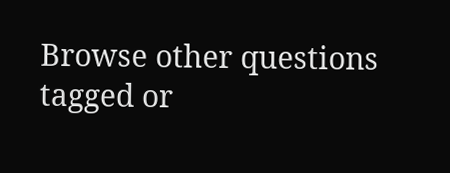Browse other questions tagged or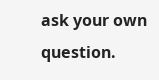ask your own question.